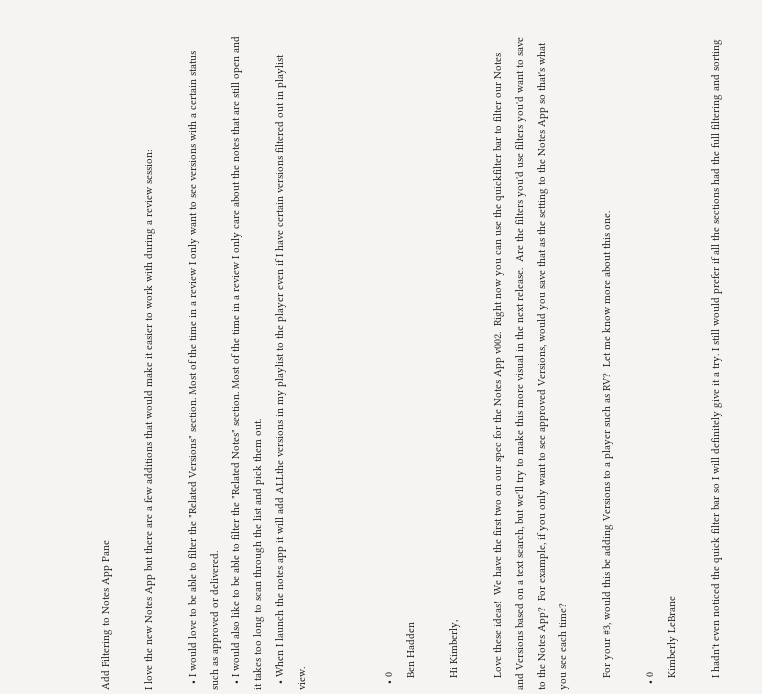Add Filtering to Notes App Pane

I love the new Notes App but there are a few additions that would make it easier to work with during a review session:

  • I would love to be able to filter the "Related Versions" section. Most of the time in a review I only want to see versions with a certain status such as approved or delivered.
  • I would also like to be able to filter the "Related Notes" section. Most of the time in a review I only care about the notes that are still open and it takes too long to scan through the list and pick them out.
  • When I launch the notes app it will add ALLthe versions in my playlist to the player even if I have certain versions filtered out in playlist view.



  • 0
    Ben Hadden

    Hi Kimberly,

    Love these ideas!  We have the first two on our spec for the Notes App v002.  Right now you can use the quickfilter bar to filter our Notes and Versions based on a text search, but we'll try to make this more visual in the next release.  Are the filters you'd use filters you'd want to save to the Notes App?  For example, if you only want to see approved Versions, would you save that as the setting to the Notes App so that's what you see each time?

    For your #3, would this be adding Versions to a player such as RV?  Let me know more about this one.

  • 0
    Kimberly LeBrane

    I hadn't even noticed the quick filter bar so I will definitely give it a try. I still would prefer if all the sections had the full filtering and sorting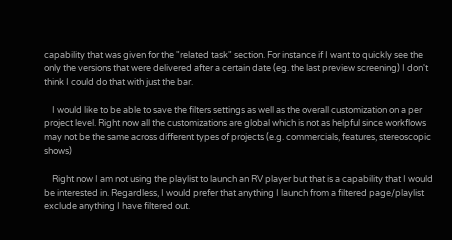capability that was given for the "related task" section. For instance if I want to quickly see the only the versions that were delivered after a certain date (eg. the last preview screening) I don't think I could do that with just the bar.

    I would like to be able to save the filters settings as well as the overall customization on a per project level. Right now all the customizations are global which is not as helpful since workflows may not be the same across different types of projects (e.g. commercials, features, stereoscopic shows)

    Right now I am not using the playlist to launch an RV player but that is a capability that I would be interested in. Regardless, I would prefer that anything I launch from a filtered page/playlist exclude anything I have filtered out.